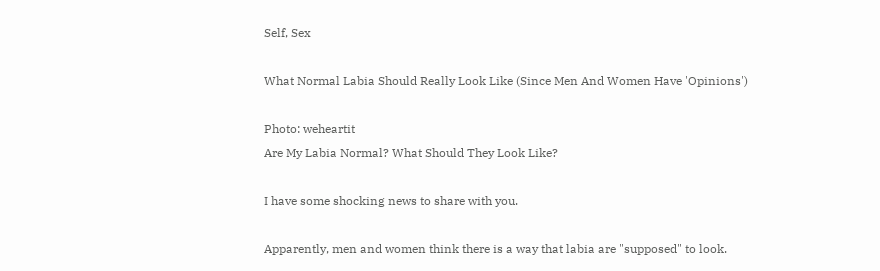Self, Sex

What Normal Labia Should Really Look Like (Since Men And Women Have 'Opinions')

Photo: weheartit
Are My Labia Normal? What Should They Look Like?

I have some shocking news to share with you.

Apparently, men and women think there is a way that labia are "supposed" to look.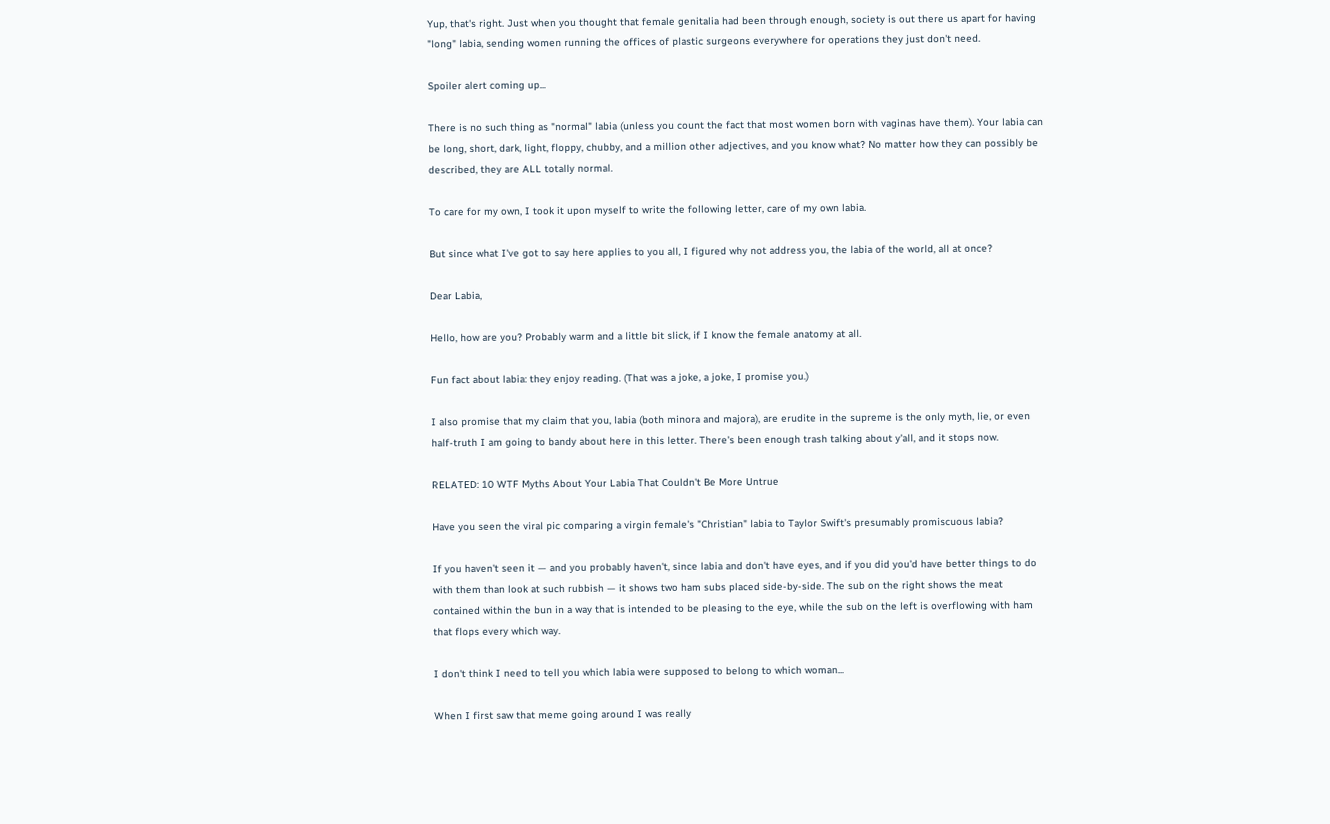Yup, that's right. Just when you thought that female genitalia had been through enough, society is out there us apart for having "long" labia, sending women running the offices of plastic surgeons everywhere for operations they just don't need.

Spoiler alert coming up...

There is no such thing as "normal" labia (unless you count the fact that most women born with vaginas have them). Your labia can be long, short, dark, light, floppy, chubby, and a million other adjectives, and you know what? No matter how they can possibly be described, they are ALL totally normal.

To care for my own, I took it upon myself to write the following letter, care of my own labia.

But since what I've got to say here applies to you all, I figured why not address you, the labia of the world, all at once?

Dear Labia,

Hello, how are you? Probably warm and a little bit slick, if I know the female anatomy at all.

Fun fact about labia: they enjoy reading. (That was a joke, a joke, I promise you.)

I also promise that my claim that you, labia (both minora and majora), are erudite in the supreme is the only myth, lie, or even half-truth I am going to bandy about here in this letter. There's been enough trash talking about y'all, and it stops now.

RELATED: 10 WTF Myths About Your Labia That Couldn't Be More Untrue

Have you seen the viral pic comparing a virgin female's "Christian" labia to Taylor Swift's presumably promiscuous labia?

If you haven't seen it — and you probably haven't, since labia and don't have eyes, and if you did you'd have better things to do with them than look at such rubbish — it shows two ham subs placed side-by-side. The sub on the right shows the meat contained within the bun in a way that is intended to be pleasing to the eye, while the sub on the left is overflowing with ham that flops every which way.

I don't think I need to tell you which labia were supposed to belong to which woman...

When I first saw that meme going around I was really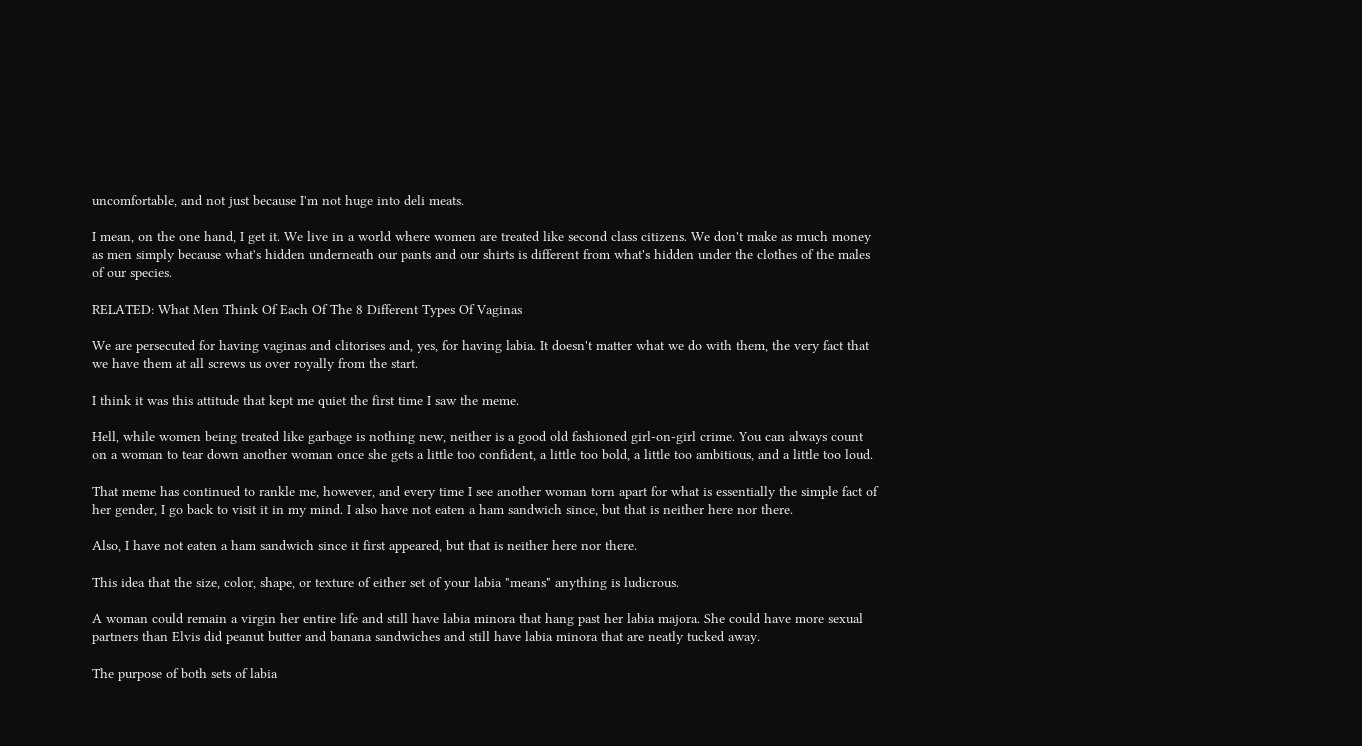uncomfortable, and not just because I'm not huge into deli meats.

I mean, on the one hand, I get it. We live in a world where women are treated like second class citizens. We don't make as much money as men simply because what's hidden underneath our pants and our shirts is different from what's hidden under the clothes of the males of our species.

RELATED: What Men Think Of Each Of The 8 Different Types Of Vaginas

We are persecuted for having vaginas and clitorises and, yes, for having labia. It doesn't matter what we do with them, the very fact that we have them at all screws us over royally from the start.

I think it was this attitude that kept me quiet the first time I saw the meme.

Hell, while women being treated like garbage is nothing new, neither is a good old fashioned girl-on-girl crime. You can always count on a woman to tear down another woman once she gets a little too confident, a little too bold, a little too ambitious, and a little too loud.

That meme has continued to rankle me, however, and every time I see another woman torn apart for what is essentially the simple fact of her gender, I go back to visit it in my mind. I also have not eaten a ham sandwich since, but that is neither here nor there.

Also, I have not eaten a ham sandwich since it first appeared, but that is neither here nor there.

This idea that the size, color, shape, or texture of either set of your labia "means" anything is ludicrous.

A woman could remain a virgin her entire life and still have labia minora that hang past her labia majora. She could have more sexual partners than Elvis did peanut butter and banana sandwiches and still have labia minora that are neatly tucked away.

The purpose of both sets of labia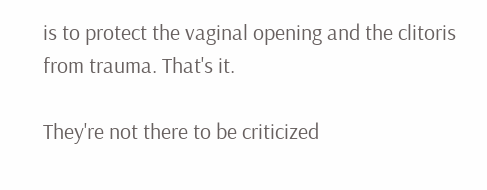is to protect the vaginal opening and the clitoris from trauma. That's it.

They're not there to be criticized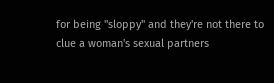for being "sloppy" and they're not there to clue a woman's sexual partners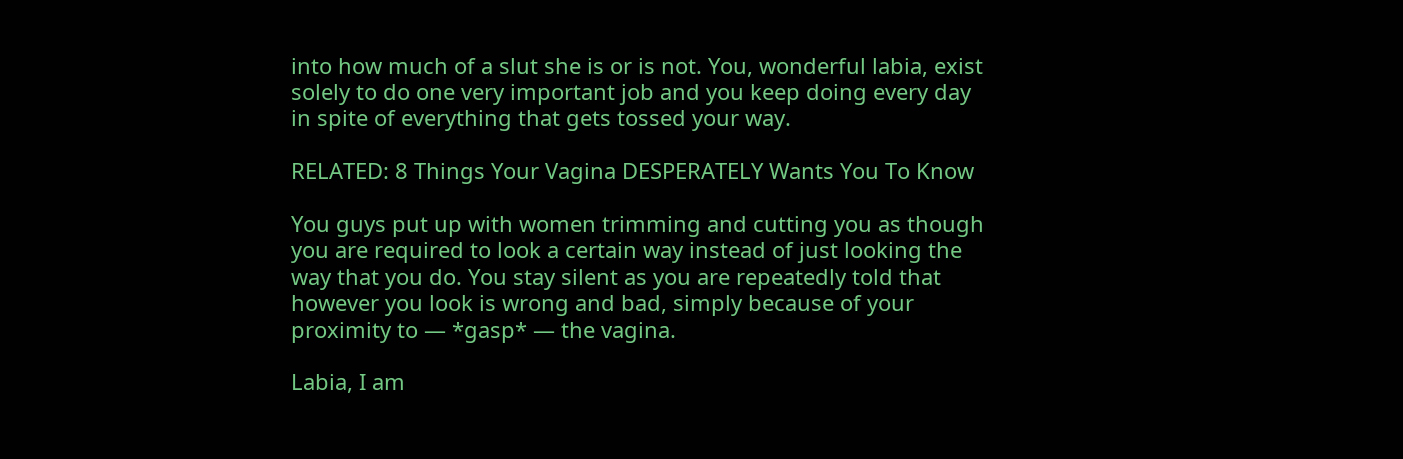into how much of a slut she is or is not. You, wonderful labia, exist solely to do one very important job and you keep doing every day in spite of everything that gets tossed your way.

RELATED: 8 Things Your Vagina DESPERATELY Wants You To Know

You guys put up with women trimming and cutting you as though you are required to look a certain way instead of just looking the way that you do. You stay silent as you are repeatedly told that however you look is wrong and bad, simply because of your proximity to — *gasp* — the vagina.

Labia, I am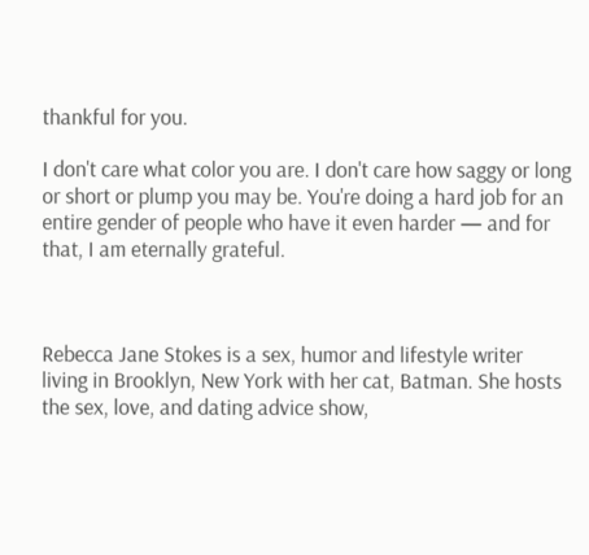thankful for you.

I don't care what color you are. I don't care how saggy or long or short or plump you may be. You're doing a hard job for an entire gender of people who have it even harder — and for that, I am eternally grateful.



Rebecca Jane Stokes is a sex, humor and lifestyle writer living in Brooklyn, New York with her cat, Batman. She hosts the sex, love, and dating advice show,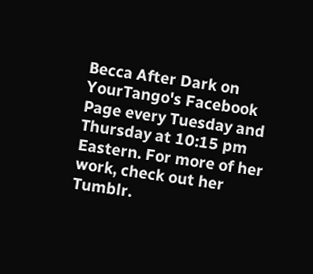Becca After Dark on YourTango's Facebook Page every Tuesday and Thursday at 10:15 pm Eastern. For more of her work, check out her Tumblr.